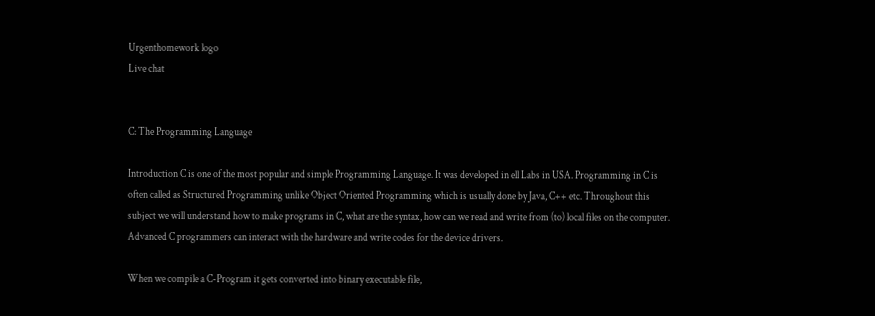Urgenthomework logo
Live chat


C: The Programming Language

Introduction C is one of the most popular and simple Programming Language. It was developed in ell Labs in USA. Programming in C is often called as Structured Programming unlike Object Oriented Programming which is usually done by Java, C++ etc. Throughout this subject we will understand how to make programs in C, what are the syntax, how can we read and write from (to) local files on the computer. Advanced C programmers can interact with the hardware and write codes for the device drivers.

When we compile a C-Program it gets converted into binary executable file,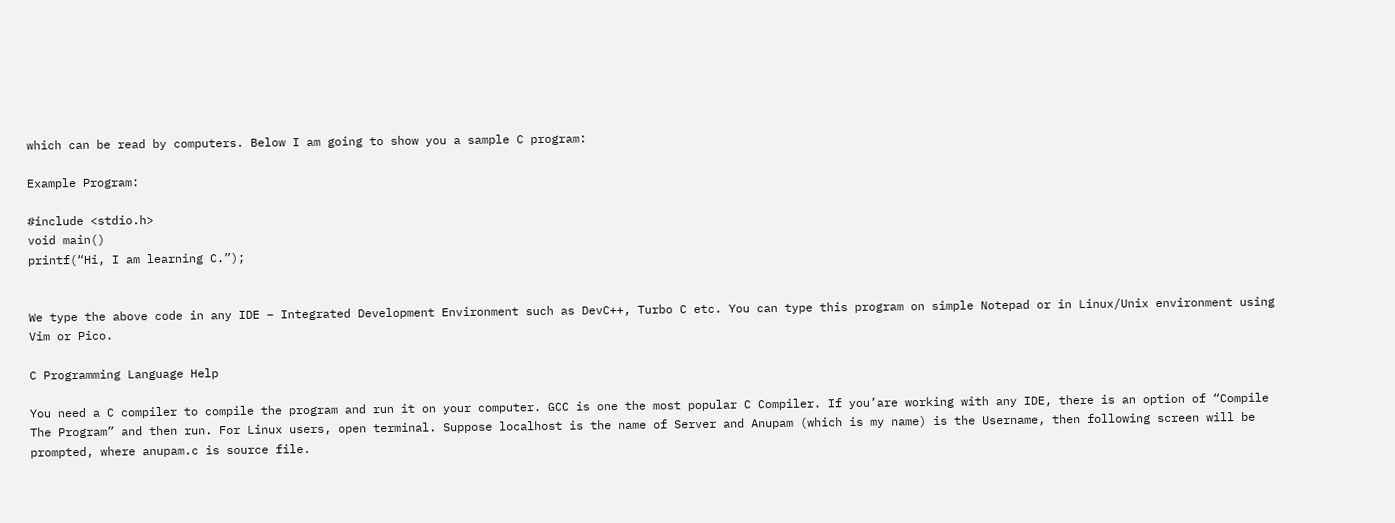which can be read by computers. Below I am going to show you a sample C program:

Example Program:

#include <stdio.h>
void main()
printf(“Hi, I am learning C.”);


We type the above code in any IDE – Integrated Development Environment such as DevC++, Turbo C etc. You can type this program on simple Notepad or in Linux/Unix environment using Vim or Pico.

C Programming Language Help

You need a C compiler to compile the program and run it on your computer. GCC is one the most popular C Compiler. If you’are working with any IDE, there is an option of “Compile The Program” and then run. For Linux users, open terminal. Suppose localhost is the name of Server and Anupam (which is my name) is the Username, then following screen will be prompted, where anupam.c is source file.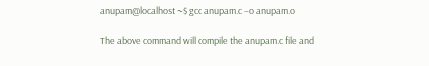anupam@localhost ~$ gcc anupam.c –o anupam.o

The above command will compile the anupam.c file and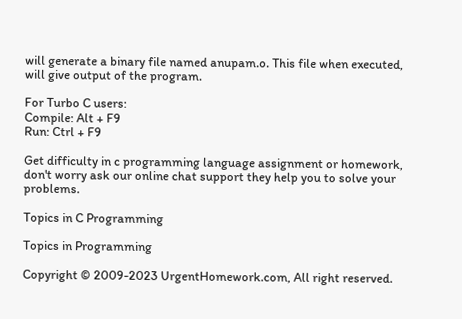will generate a binary file named anupam.o. This file when executed, will give output of the program.

For Turbo C users:
Compile: Alt + F9
Run: Ctrl + F9

Get difficulty in c programming language assignment or homework, don't worry ask our online chat support they help you to solve your problems.

Topics in C Programming

Topics in Programming

Copyright © 2009-2023 UrgentHomework.com, All right reserved.